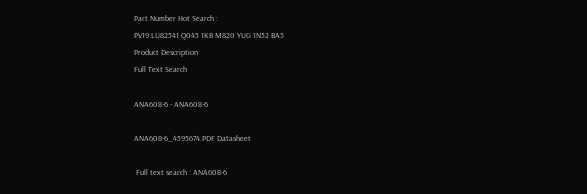Part Number Hot Search :
PV19 LU82541 Q045 1KB M820 YUG 1N52 BA5
Product Description
Full Text Search

ANA608-6 - ANA608-6

ANA608-6_4595674.PDF Datasheet

 Full text search : ANA608-6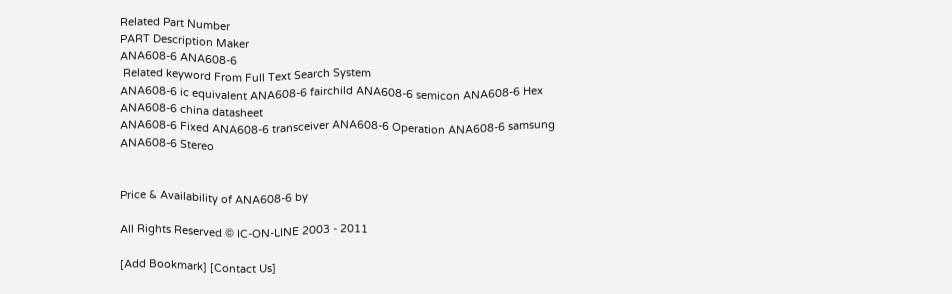Related Part Number
PART Description Maker
ANA608-6 ANA608-6
 Related keyword From Full Text Search System
ANA608-6 ic equivalent ANA608-6 fairchild ANA608-6 semicon ANA608-6 Hex ANA608-6 china datasheet
ANA608-6 Fixed ANA608-6 transceiver ANA608-6 Operation ANA608-6 samsung ANA608-6 Stereo


Price & Availability of ANA608-6 by

All Rights Reserved © IC-ON-LINE 2003 - 2011

[Add Bookmark] [Contact Us]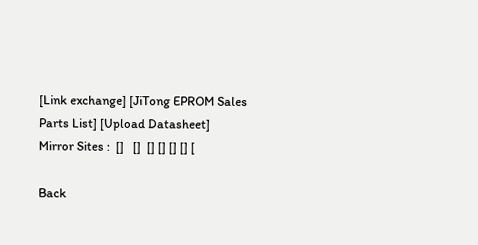[Link exchange] [JiTong EPROM Sales Parts List] [Upload Datasheet]
Mirror Sites :  []   []  [] [] [] [] [

Back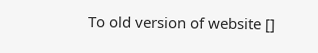To old version of website []